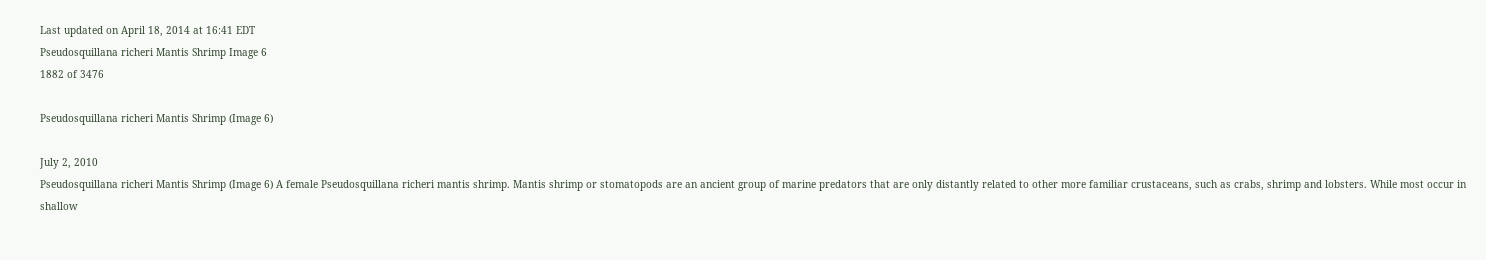Last updated on April 18, 2014 at 16:41 EDT
Pseudosquillana richeri Mantis Shrimp Image 6
1882 of 3476

Pseudosquillana richeri Mantis Shrimp (Image 6)

July 2, 2010
Pseudosquillana richeri Mantis Shrimp (Image 6) A female Pseudosquillana richeri mantis shrimp. Mantis shrimp or stomatopods are an ancient group of marine predators that are only distantly related to other more familiar crustaceans, such as crabs, shrimp and lobsters. While most occur in shallow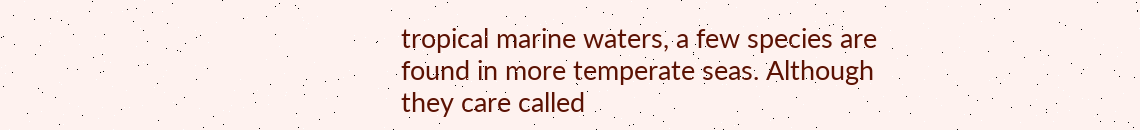tropical marine waters, a few species are found in more temperate seas. Although they care called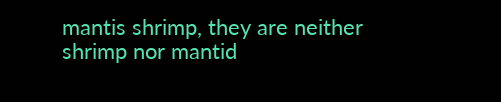mantis shrimp, they are neither shrimp nor mantid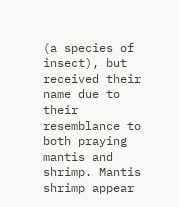(a species of insect), but received their name due to their resemblance to both praying mantis and shrimp. Mantis shrimp appear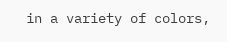in a variety of colors,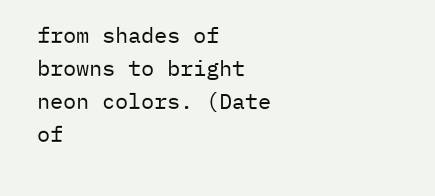from shades of browns to bright neon colors. (Date of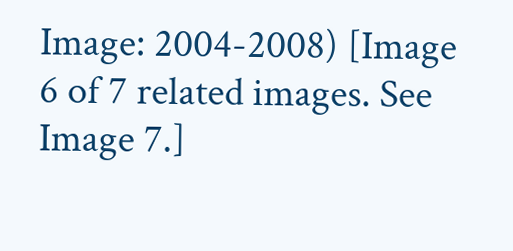Image: 2004-2008) [Image 6 of 7 related images. See Image 7.]